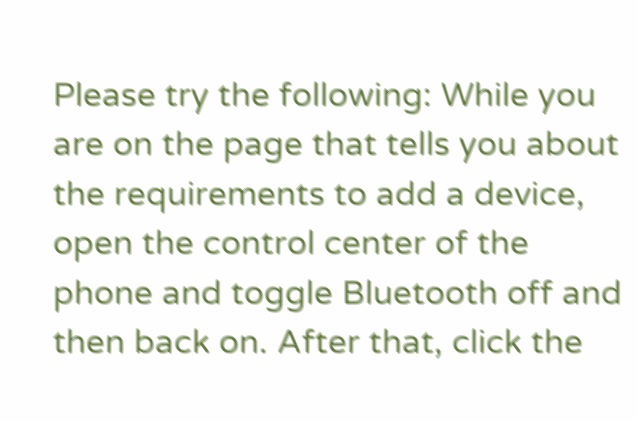Please try the following: While you are on the page that tells you about the requirements to add a device, open the control center of the phone and toggle Bluetooth off and then back on. After that, click the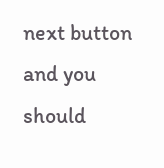next button and you should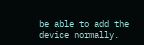be able to add the device normally.